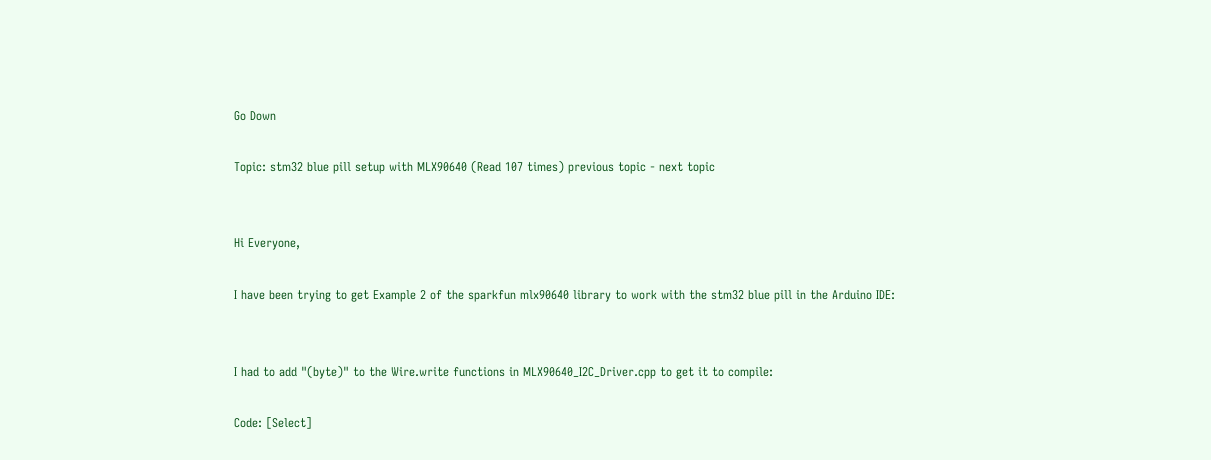Go Down

Topic: stm32 blue pill setup with MLX90640 (Read 107 times) previous topic - next topic


Hi Everyone,

I have been trying to get Example 2 of the sparkfun mlx90640 library to work with the stm32 blue pill in the Arduino IDE:


I had to add "(byte)" to the Wire.write functions in MLX90640_I2C_Driver.cpp to get it to compile:

Code: [Select]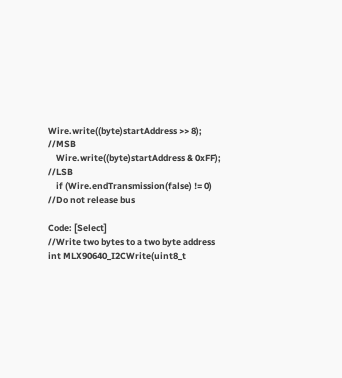Wire.write((byte)startAddress >> 8); //MSB
    Wire.write((byte)startAddress & 0xFF); //LSB
    if (Wire.endTransmission(false) != 0) //Do not release bus

Code: [Select]
//Write two bytes to a two byte address
int MLX90640_I2CWrite(uint8_t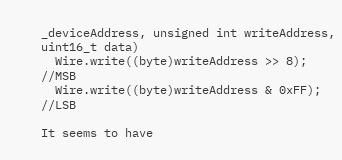_deviceAddress, unsigned int writeAddress, uint16_t data)
  Wire.write((byte)writeAddress >> 8); //MSB
  Wire.write((byte)writeAddress & 0xFF); //LSB

It seems to have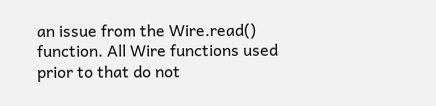an issue from the Wire.read() function. All Wire functions used prior to that do not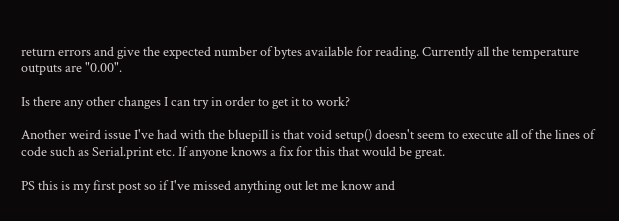return errors and give the expected number of bytes available for reading. Currently all the temperature outputs are "0.00".

Is there any other changes I can try in order to get it to work?

Another weird issue I've had with the bluepill is that void setup() doesn't seem to execute all of the lines of code such as Serial.print etc. If anyone knows a fix for this that would be great.

PS this is my first post so if I've missed anything out let me know and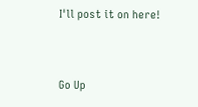I'll post it on here!


Go Up